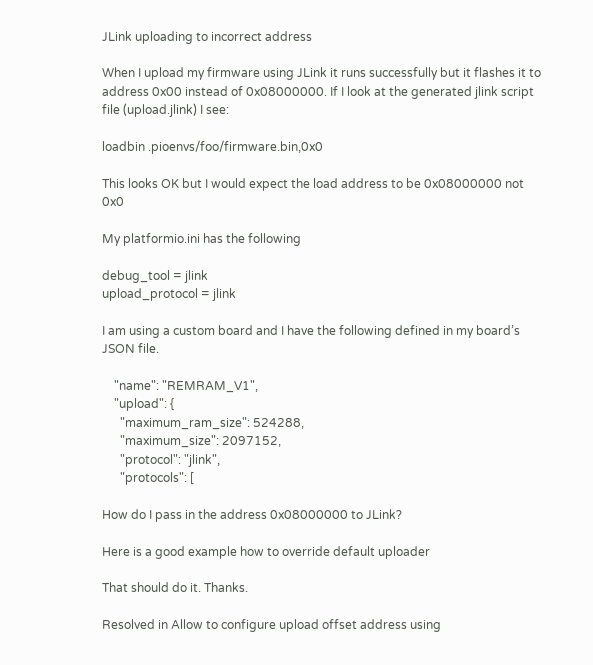JLink uploading to incorrect address

When I upload my firmware using JLink it runs successfully but it flashes it to address 0x00 instead of 0x08000000. If I look at the generated jlink script file (upload.jlink) I see:

loadbin .pioenvs/foo/firmware.bin,0x0

This looks OK but I would expect the load address to be 0x08000000 not 0x0

My platformio.ini has the following

debug_tool = jlink
upload_protocol = jlink

I am using a custom board and I have the following defined in my board’s JSON file.

    "name": "REMRAM_V1",
    "upload": {
      "maximum_ram_size": 524288,
      "maximum_size": 2097152,
      "protocol": "jlink",
      "protocols": [

How do I pass in the address 0x08000000 to JLink?

Here is a good example how to override default uploader

That should do it. Thanks.

Resolved in Allow to configure upload offset address using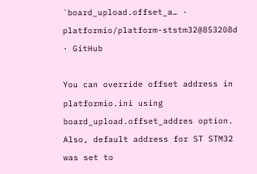`board_upload.offset_a… · platformio/platform-ststm32@853208d · GitHub

You can override offset address in platformio.ini using board_upload.offset_addres option. Also, default address for ST STM32 was set to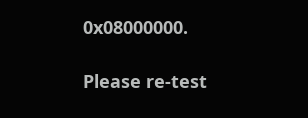0x08000000.

Please re-test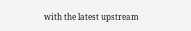with the latest upstream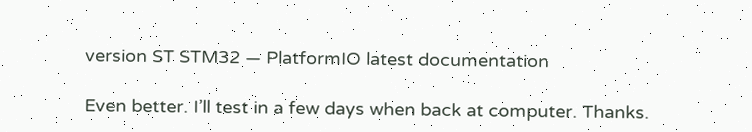version ST STM32 — PlatformIO latest documentation

Even better. I’ll test in a few days when back at computer. Thanks.